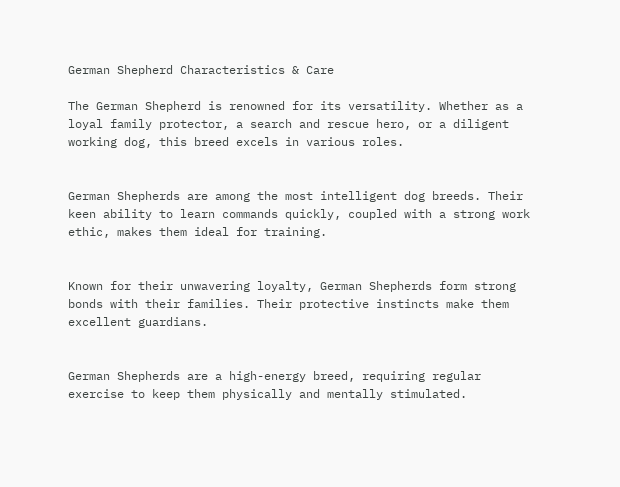German Shepherd Characteristics & Care

The German Shepherd is renowned for its versatility. Whether as a loyal family protector, a search and rescue hero, or a diligent working dog, this breed excels in various roles.


German Shepherds are among the most intelligent dog breeds. Their keen ability to learn commands quickly, coupled with a strong work ethic, makes them ideal for training.


Known for their unwavering loyalty, German Shepherds form strong bonds with their families. Their protective instincts make them excellent guardians.


German Shepherds are a high-energy breed, requiring regular exercise to keep them physically and mentally stimulated.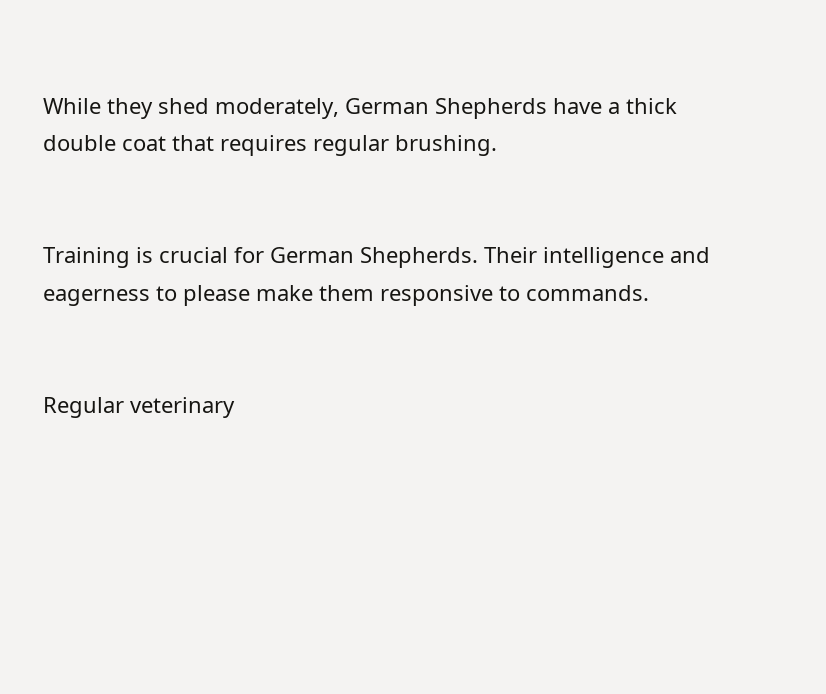While they shed moderately, German Shepherds have a thick double coat that requires regular brushing.


Training is crucial for German Shepherds. Their intelligence and eagerness to please make them responsive to commands.


Regular veterinary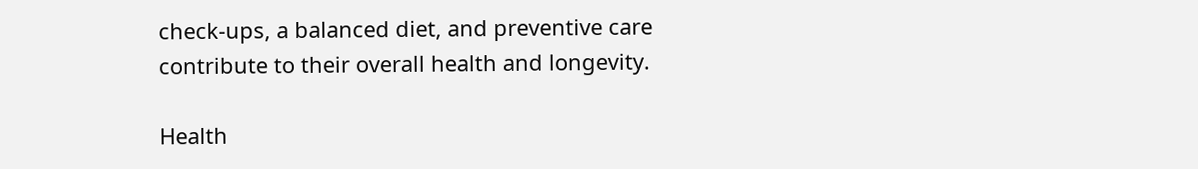check-ups, a balanced diet, and preventive care contribute to their overall health and longevity.

Health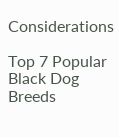Considerations

Top 7 Popular Black Dog Breeds